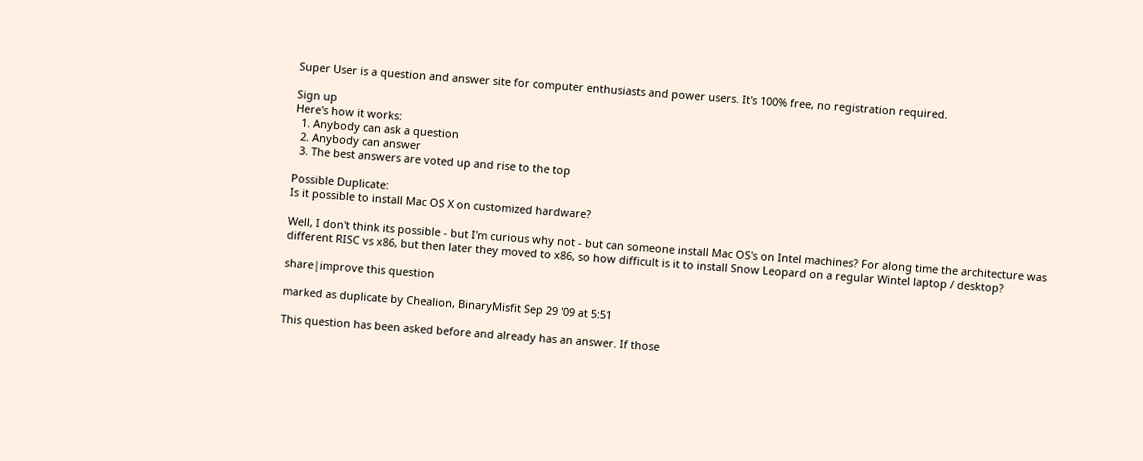Super User is a question and answer site for computer enthusiasts and power users. It's 100% free, no registration required.

Sign up
Here's how it works:
  1. Anybody can ask a question
  2. Anybody can answer
  3. The best answers are voted up and rise to the top

Possible Duplicate:
Is it possible to install Mac OS X on customized hardware?

Well, I don't think its possible - but I'm curious why not - but can someone install Mac OS's on Intel machines? For along time the architecture was different RISC vs x86, but then later they moved to x86, so how difficult is it to install Snow Leopard on a regular Wintel laptop / desktop?

share|improve this question

marked as duplicate by Chealion, BinaryMisfit Sep 29 '09 at 5:51

This question has been asked before and already has an answer. If those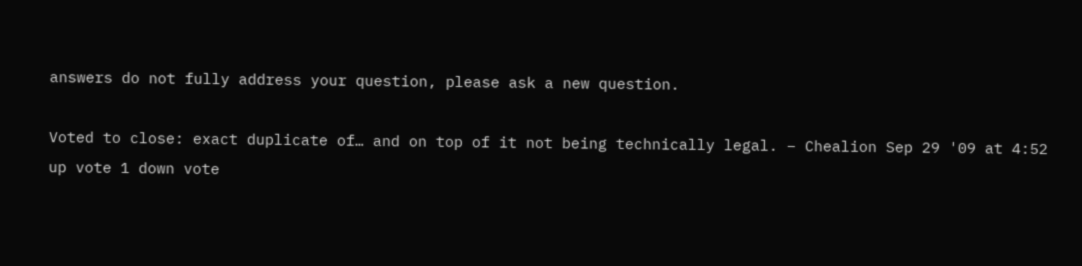answers do not fully address your question, please ask a new question.

Voted to close: exact duplicate of… and on top of it not being technically legal. – Chealion Sep 29 '09 at 4:52
up vote 1 down vote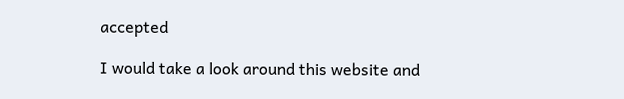accepted

I would take a look around this website and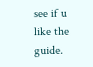see if u like the guide.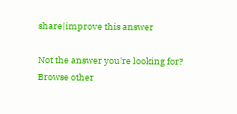share|improve this answer

Not the answer you're looking for? Browse other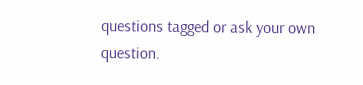questions tagged or ask your own question.